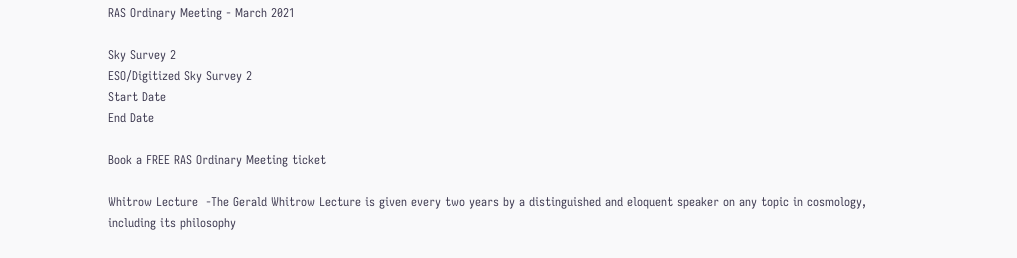RAS Ordinary Meeting - March 2021

Sky Survey 2
ESO/Digitized Sky Survey 2
Start Date
End Date

Book a FREE RAS Ordinary Meeting ticket

Whitrow Lecture  -The Gerald Whitrow Lecture is given every two years by a distinguished and eloquent speaker on any topic in cosmology, including its philosophy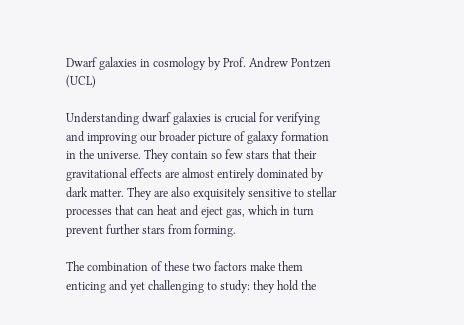Dwarf galaxies in cosmology by Prof. Andrew Pontzen (UCL)

Understanding dwarf galaxies is crucial for verifying and improving our broader picture of galaxy formation in the universe. They contain so few stars that their gravitational effects are almost entirely dominated by dark matter. They are also exquisitely sensitive to stellar processes that can heat and eject gas, which in turn prevent further stars from forming.

The combination of these two factors make them enticing and yet challenging to study: they hold the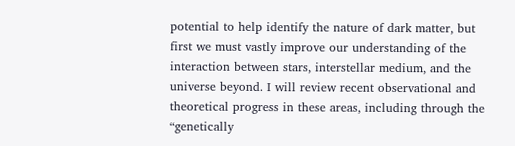potential to help identify the nature of dark matter, but first we must vastly improve our understanding of the interaction between stars, interstellar medium, and the universe beyond. I will review recent observational and theoretical progress in these areas, including through the “genetically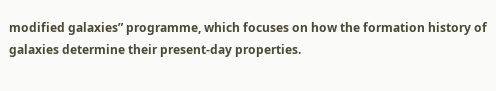modified galaxies” programme, which focuses on how the formation history of galaxies determine their present-day properties.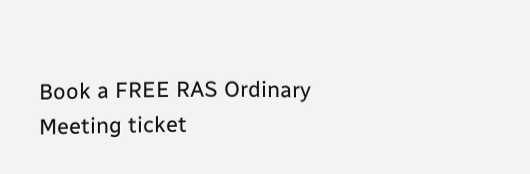Book a FREE RAS Ordinary Meeting ticket